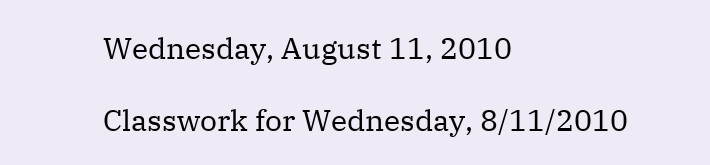Wednesday, August 11, 2010

Classwork for Wednesday, 8/11/2010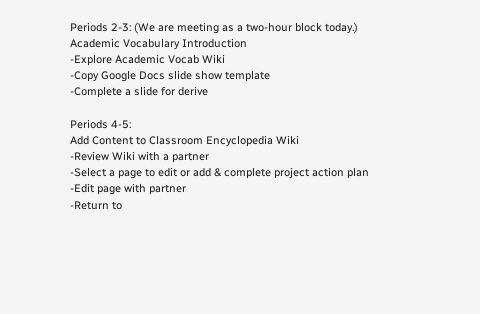Periods 2-3: (We are meeting as a two-hour block today.)
Academic Vocabulary Introduction
-Explore Academic Vocab Wiki
-Copy Google Docs slide show template
-Complete a slide for derive

Periods 4-5:
Add Content to Classroom Encyclopedia Wiki
-Review Wiki with a partner
-Select a page to edit or add & complete project action plan
-Edit page with partner
-Return to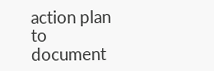action plan to document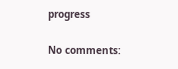progress

No comments: